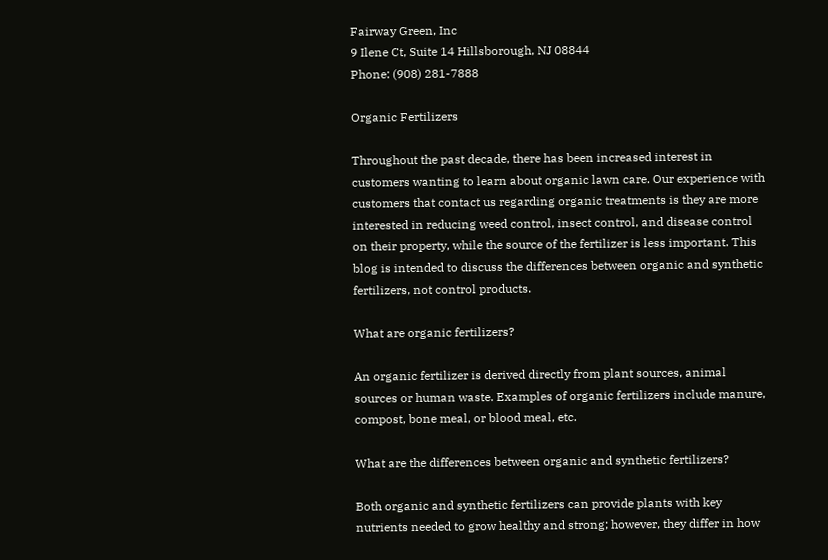Fairway Green, Inc
9 Ilene Ct, Suite 14 Hillsborough, NJ 08844
Phone: (908) 281-7888

Organic Fertilizers

Throughout the past decade, there has been increased interest in customers wanting to learn about organic lawn care. Our experience with customers that contact us regarding organic treatments is they are more interested in reducing weed control, insect control, and disease control on their property, while the source of the fertilizer is less important. This blog is intended to discuss the differences between organic and synthetic fertilizers, not control products.

What are organic fertilizers?

An organic fertilizer is derived directly from plant sources, animal sources or human waste. Examples of organic fertilizers include manure, compost, bone meal, or blood meal, etc.

What are the differences between organic and synthetic fertilizers?

Both organic and synthetic fertilizers can provide plants with key nutrients needed to grow healthy and strong; however, they differ in how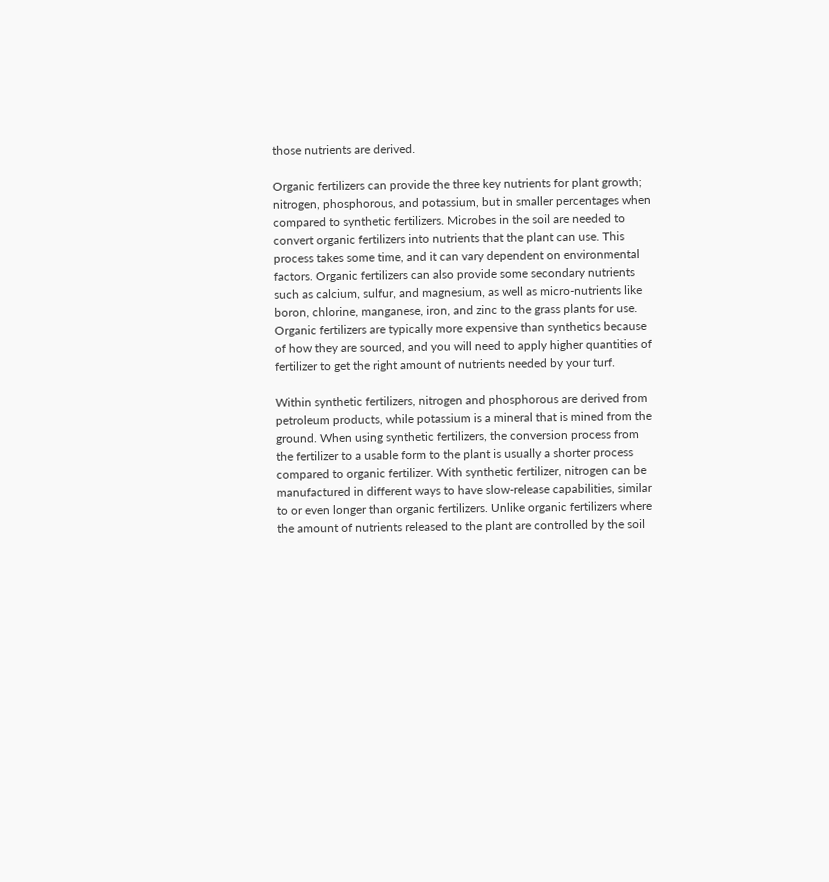those nutrients are derived.

Organic fertilizers can provide the three key nutrients for plant growth; nitrogen, phosphorous, and potassium, but in smaller percentages when compared to synthetic fertilizers. Microbes in the soil are needed to convert organic fertilizers into nutrients that the plant can use. This process takes some time, and it can vary dependent on environmental factors. Organic fertilizers can also provide some secondary nutrients such as calcium, sulfur, and magnesium, as well as micro-nutrients like boron, chlorine, manganese, iron, and zinc to the grass plants for use. Organic fertilizers are typically more expensive than synthetics because of how they are sourced, and you will need to apply higher quantities of fertilizer to get the right amount of nutrients needed by your turf.

Within synthetic fertilizers, nitrogen and phosphorous are derived from petroleum products, while potassium is a mineral that is mined from the ground. When using synthetic fertilizers, the conversion process from the fertilizer to a usable form to the plant is usually a shorter process compared to organic fertilizer. With synthetic fertilizer, nitrogen can be manufactured in different ways to have slow-release capabilities, similar to or even longer than organic fertilizers. Unlike organic fertilizers where the amount of nutrients released to the plant are controlled by the soil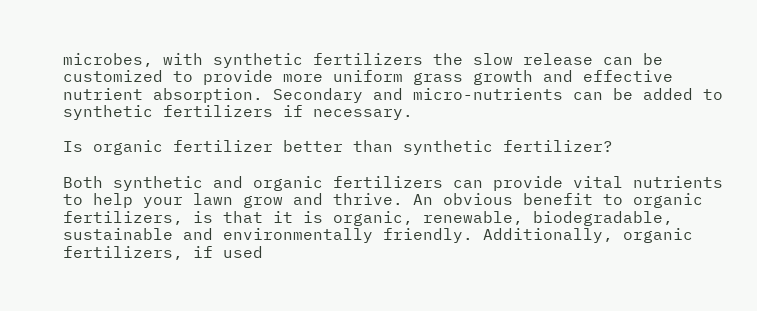microbes, with synthetic fertilizers the slow release can be customized to provide more uniform grass growth and effective nutrient absorption. Secondary and micro-nutrients can be added to synthetic fertilizers if necessary.

Is organic fertilizer better than synthetic fertilizer?

Both synthetic and organic fertilizers can provide vital nutrients to help your lawn grow and thrive. An obvious benefit to organic fertilizers, is that it is organic, renewable, biodegradable, sustainable and environmentally friendly. Additionally, organic fertilizers, if used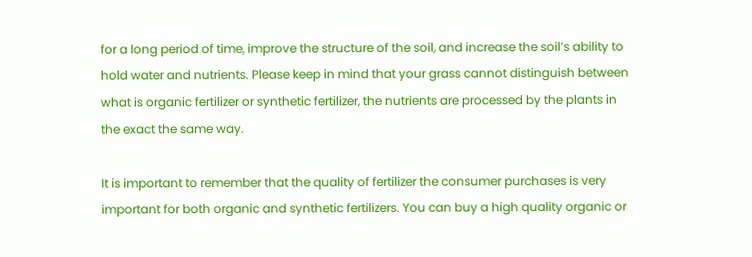for a long period of time, improve the structure of the soil, and increase the soil’s ability to hold water and nutrients. Please keep in mind that your grass cannot distinguish between what is organic fertilizer or synthetic fertilizer, the nutrients are processed by the plants in the exact the same way.

It is important to remember that the quality of fertilizer the consumer purchases is very important for both organic and synthetic fertilizers. You can buy a high quality organic or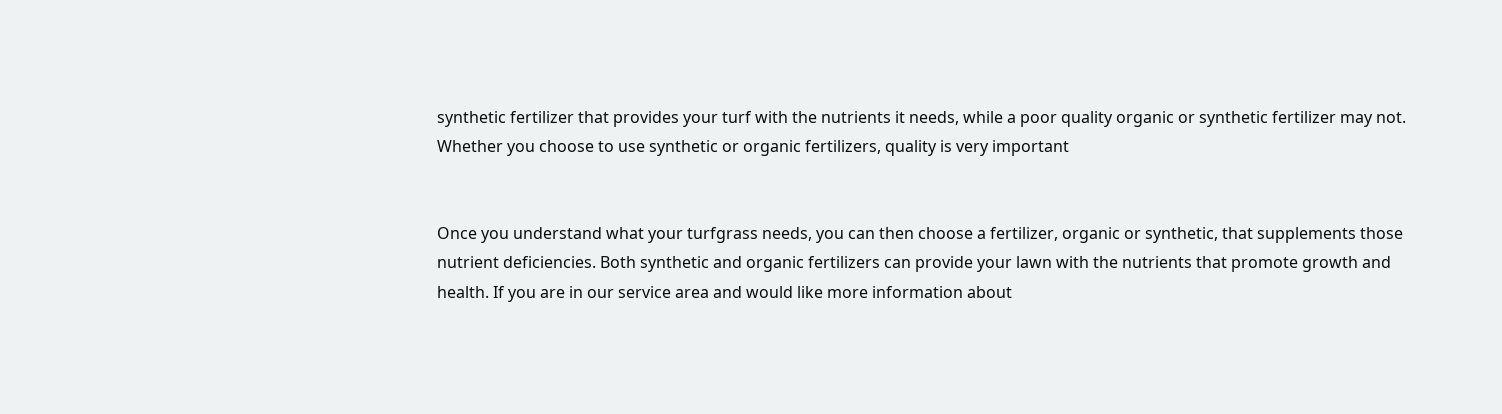synthetic fertilizer that provides your turf with the nutrients it needs, while a poor quality organic or synthetic fertilizer may not. Whether you choose to use synthetic or organic fertilizers, quality is very important


Once you understand what your turfgrass needs, you can then choose a fertilizer, organic or synthetic, that supplements those nutrient deficiencies. Both synthetic and organic fertilizers can provide your lawn with the nutrients that promote growth and health. If you are in our service area and would like more information about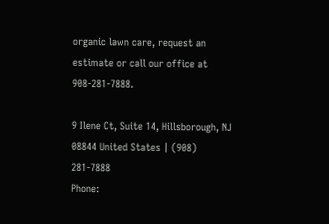organic lawn care, request an estimate or call our office at 908-281-7888.

9 Ilene Ct, Suite 14, Hillsborough, NJ 08844 United States | (908) 281-7888
Phone: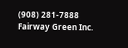(908) 281-7888 Fairway Green Inc.